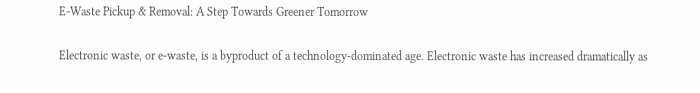E-Waste Pickup & Removal: A Step Towards Greener Tomorrow

Electronic waste, or e-waste, is a byproduct of a technology-dominated age. Electronic waste has increased dramatically as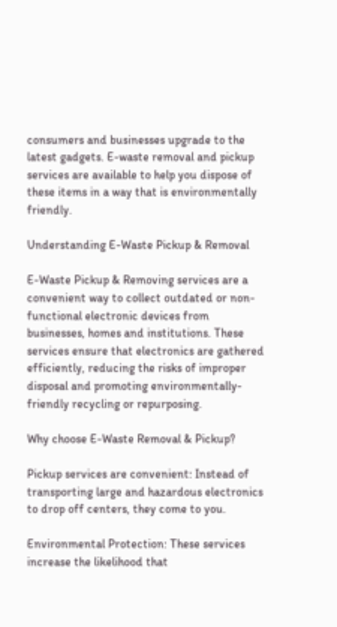consumers and businesses upgrade to the latest gadgets. E-waste removal and pickup services are available to help you dispose of these items in a way that is environmentally friendly.

Understanding E-Waste Pickup & Removal

E-Waste Pickup & Removing services are a convenient way to collect outdated or non-functional electronic devices from businesses, homes and institutions. These services ensure that electronics are gathered efficiently, reducing the risks of improper disposal and promoting environmentally-friendly recycling or repurposing.

Why choose E-Waste Removal & Pickup?

Pickup services are convenient: Instead of transporting large and hazardous electronics to drop off centers, they come to you.

Environmental Protection: These services increase the likelihood that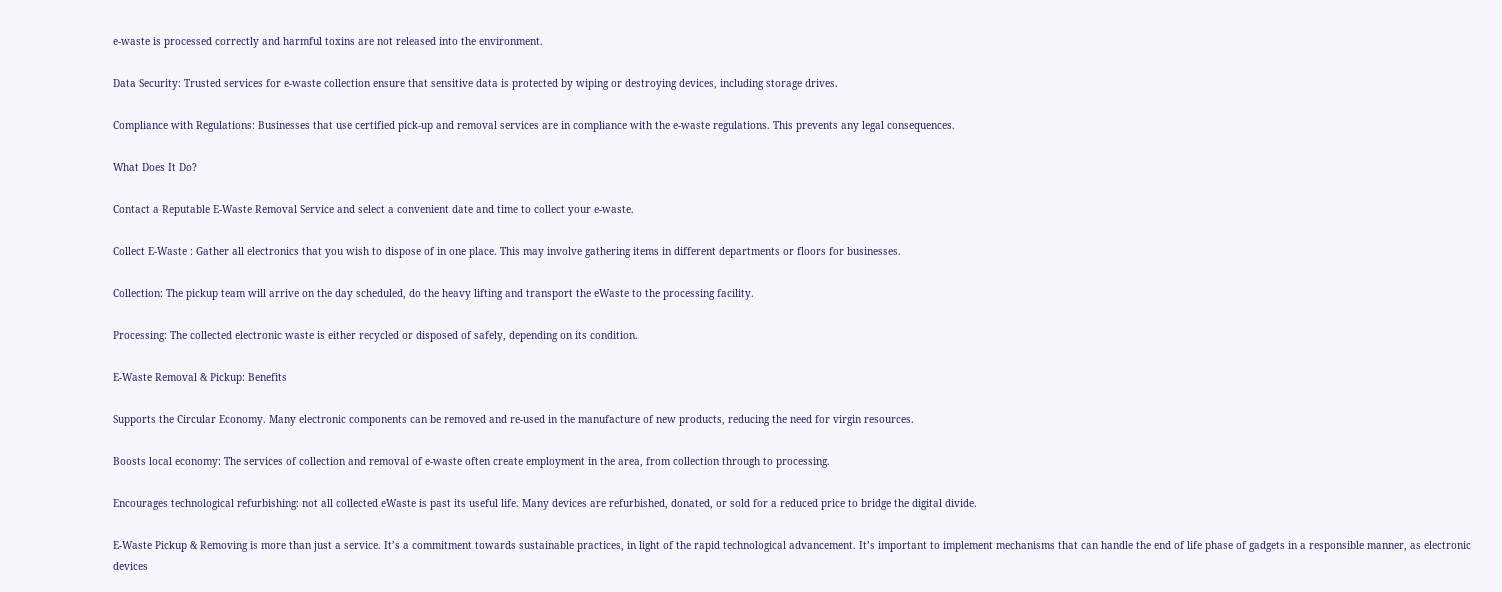e-waste is processed correctly and harmful toxins are not released into the environment.

Data Security: Trusted services for e-waste collection ensure that sensitive data is protected by wiping or destroying devices, including storage drives.

Compliance with Regulations: Businesses that use certified pick-up and removal services are in compliance with the e-waste regulations. This prevents any legal consequences.

What Does It Do?

Contact a Reputable E-Waste Removal Service and select a convenient date and time to collect your e-waste.

Collect E-Waste : Gather all electronics that you wish to dispose of in one place. This may involve gathering items in different departments or floors for businesses.

Collection: The pickup team will arrive on the day scheduled, do the heavy lifting and transport the eWaste to the processing facility.

Processing: The collected electronic waste is either recycled or disposed of safely, depending on its condition.

E-Waste Removal & Pickup: Benefits

Supports the Circular Economy. Many electronic components can be removed and re-used in the manufacture of new products, reducing the need for virgin resources.

Boosts local economy: The services of collection and removal of e-waste often create employment in the area, from collection through to processing.

Encourages technological refurbishing: not all collected eWaste is past its useful life. Many devices are refurbished, donated, or sold for a reduced price to bridge the digital divide.

E-Waste Pickup & Removing is more than just a service. It’s a commitment towards sustainable practices, in light of the rapid technological advancement. It’s important to implement mechanisms that can handle the end of life phase of gadgets in a responsible manner, as electronic devices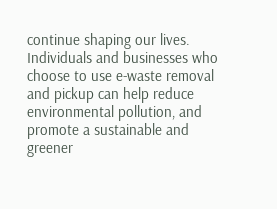continue shaping our lives. Individuals and businesses who choose to use e-waste removal and pickup can help reduce environmental pollution, and promote a sustainable and greener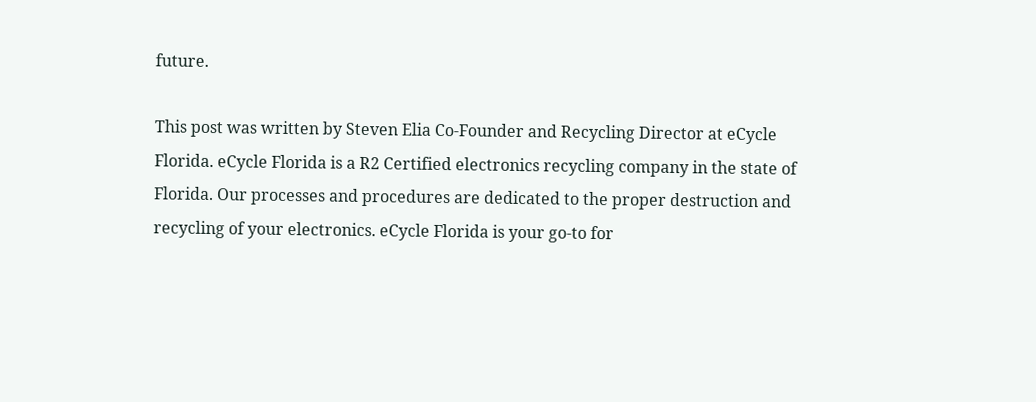future.

This post was written by Steven Elia Co-Founder and Recycling Director at eCycle Florida. eCycle Florida is a R2 Certified electronics recycling company in the state of Florida. Our processes and procedures are dedicated to the proper destruction and recycling of your electronics. eCycle Florida is your go-to for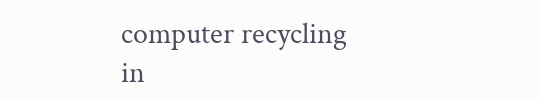computer recycling in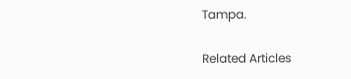Tampa.

Related Articles